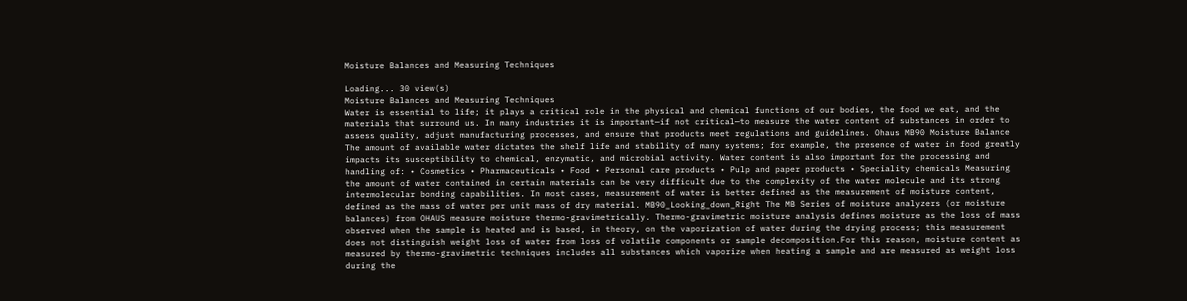Moisture Balances and Measuring Techniques

Loading... 30 view(s)
Moisture Balances and Measuring Techniques
Water is essential to life; it plays a critical role in the physical and chemical functions of our bodies, the food we eat, and the materials that surround us. In many industries it is important—if not critical—to measure the water content of substances in order to assess quality, adjust manufacturing processes, and ensure that products meet regulations and guidelines. Ohaus MB90 Moisture Balance The amount of available water dictates the shelf life and stability of many systems; for example, the presence of water in food greatly impacts its susceptibility to chemical, enzymatic, and microbial activity. Water content is also important for the processing and handling of: • Cosmetics • Pharmaceuticals • Food • Personal care products • Pulp and paper products • Speciality chemicals Measuring the amount of water contained in certain materials can be very difficult due to the complexity of the water molecule and its strong intermolecular bonding capabilities. In most cases, measurement of water is better defined as the measurement of moisture content, defined as the mass of water per unit mass of dry material. MB90_Looking_down_Right The MB Series of moisture analyzers (or moisture balances) from OHAUS measure moisture thermo-gravimetrically. Thermo-gravimetric moisture analysis defines moisture as the loss of mass observed when the sample is heated and is based, in theory, on the vaporization of water during the drying process; this measurement does not distinguish weight loss of water from loss of volatile components or sample decomposition.For this reason, moisture content as measured by thermo-gravimetric techniques includes all substances which vaporize when heating a sample and are measured as weight loss during the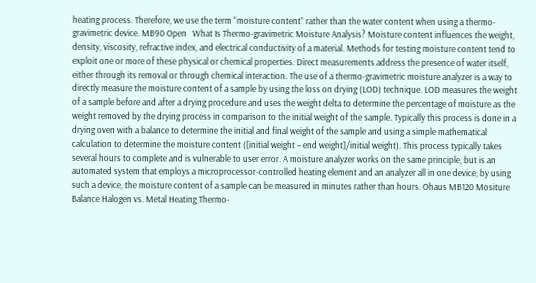heating process. Therefore, we use the term “moisture content” rather than the water content when using a thermo-gravimetric device. MB90 Open   What Is Thermo-gravimetric Moisture Analysis? Moisture content influences the weight, density, viscosity, refractive index, and electrical conductivity of a material. Methods for testing moisture content tend to exploit one or more of these physical or chemical properties. Direct measurements address the presence of water itself, either through its removal or through chemical interaction. The use of a thermo-gravimetric moisture analyzer is a way to directly measure the moisture content of a sample by using the loss on drying (LOD) technique. LOD measures the weight of a sample before and after a drying procedure and uses the weight delta to determine the percentage of moisture as the weight removed by the drying process in comparison to the initial weight of the sample. Typically this process is done in a drying oven with a balance to determine the initial and final weight of the sample and using a simple mathematical calculation to determine the moisture content ([initial weight – end weight]/initial weight). This process typically takes several hours to complete and is vulnerable to user error. A moisture analyzer works on the same principle, but is an automated system that employs a microprocessor-controlled heating element and an analyzer all in one device; by using such a device, the moisture content of a sample can be measured in minutes rather than hours. Ohaus MB120 Mositure Balance Halogen vs. Metal Heating Thermo-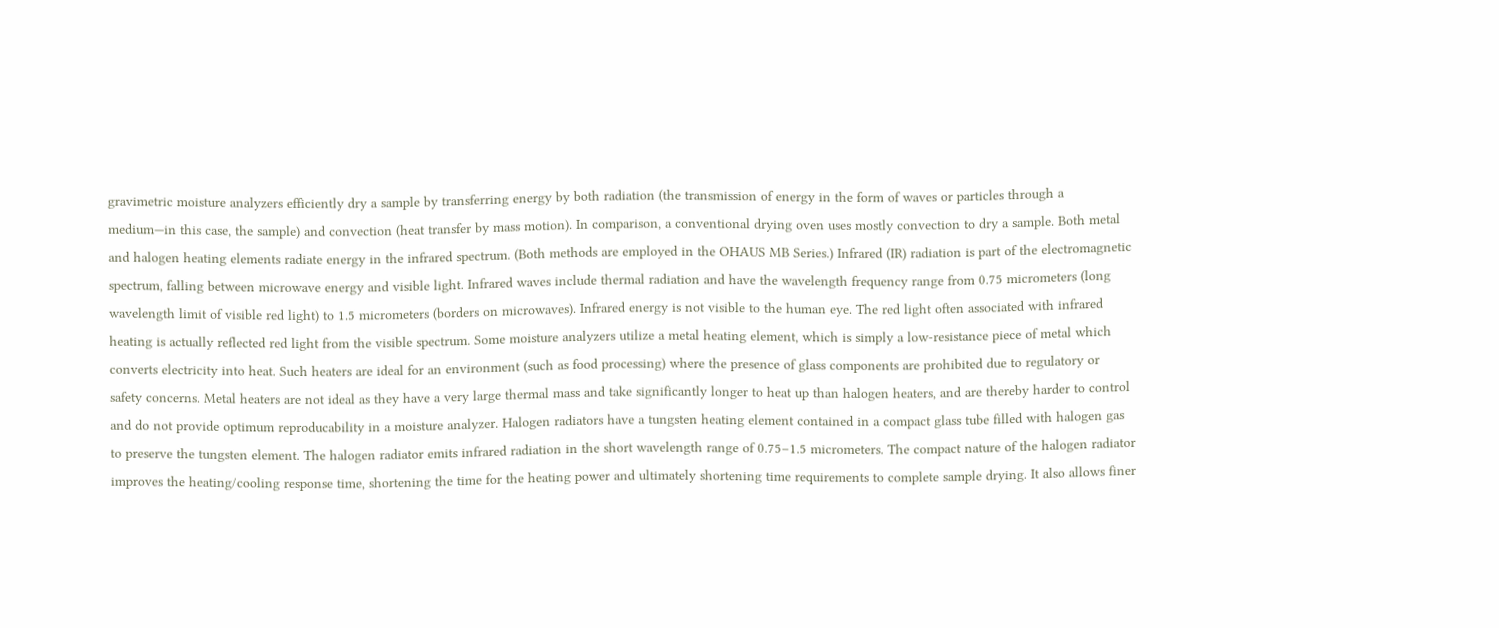gravimetric moisture analyzers efficiently dry a sample by transferring energy by both radiation (the transmission of energy in the form of waves or particles through a medium—in this case, the sample) and convection (heat transfer by mass motion). In comparison, a conventional drying oven uses mostly convection to dry a sample. Both metal and halogen heating elements radiate energy in the infrared spectrum. (Both methods are employed in the OHAUS MB Series.) Infrared (IR) radiation is part of the electromagnetic spectrum, falling between microwave energy and visible light. Infrared waves include thermal radiation and have the wavelength frequency range from 0.75 micrometers (long wavelength limit of visible red light) to 1.5 micrometers (borders on microwaves). Infrared energy is not visible to the human eye. The red light often associated with infrared heating is actually reflected red light from the visible spectrum. Some moisture analyzers utilize a metal heating element, which is simply a low-resistance piece of metal which converts electricity into heat. Such heaters are ideal for an environment (such as food processing) where the presence of glass components are prohibited due to regulatory or safety concerns. Metal heaters are not ideal as they have a very large thermal mass and take significantly longer to heat up than halogen heaters, and are thereby harder to control and do not provide optimum reproducability in a moisture analyzer. Halogen radiators have a tungsten heating element contained in a compact glass tube filled with halogen gas to preserve the tungsten element. The halogen radiator emits infrared radiation in the short wavelength range of 0.75–1.5 micrometers. The compact nature of the halogen radiator improves the heating/cooling response time, shortening the time for the heating power and ultimately shortening time requirements to complete sample drying. It also allows finer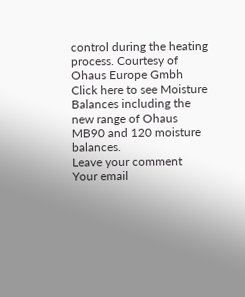control during the heating process. Courtesy of Ohaus Europe Gmbh Click here to see Moisture Balances including the  new range of Ohaus MB90 and 120 moisture balances.
Leave your comment
Your email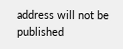address will not be published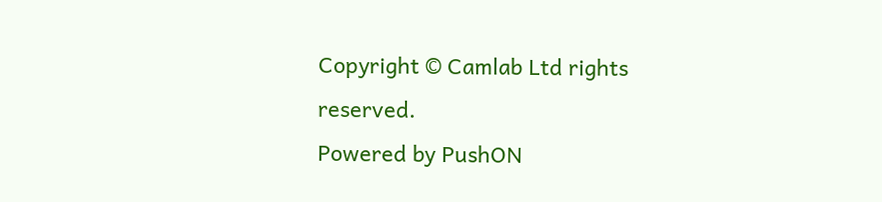Copyright © Camlab Ltd rights reserved.
Powered by PushON